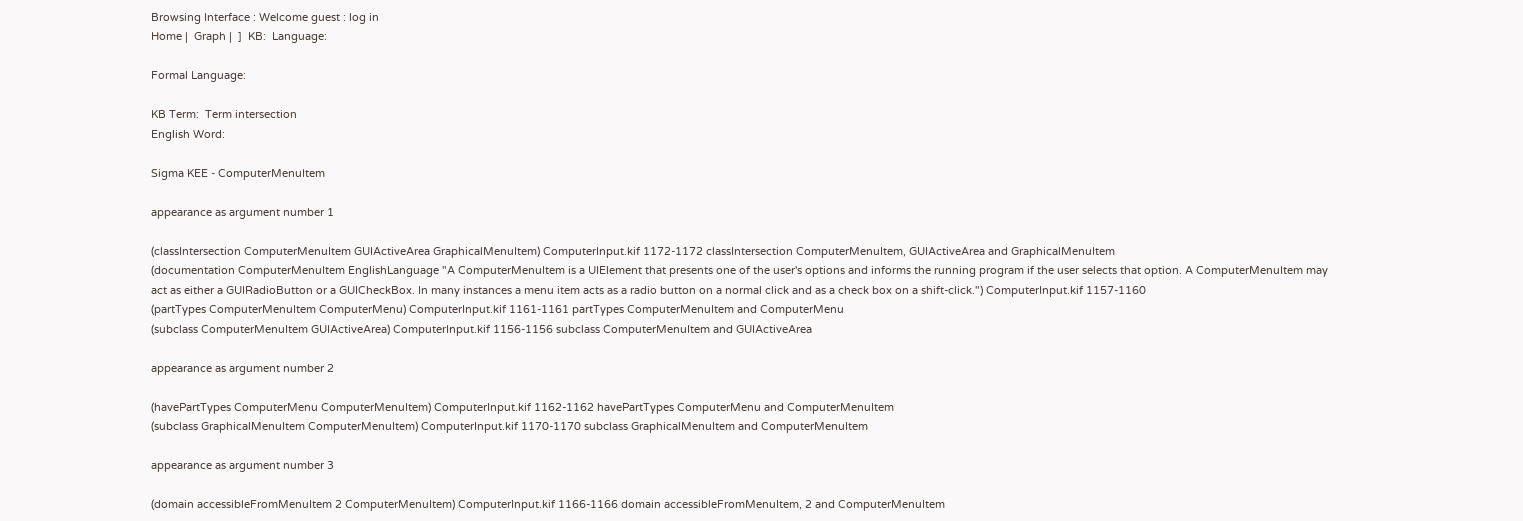Browsing Interface : Welcome guest : log in
Home |  Graph |  ]  KB:  Language:

Formal Language:

KB Term:  Term intersection
English Word:

Sigma KEE - ComputerMenuItem

appearance as argument number 1

(classIntersection ComputerMenuItem GUIActiveArea GraphicalMenuItem) ComputerInput.kif 1172-1172 classIntersection ComputerMenuItem, GUIActiveArea and GraphicalMenuItem
(documentation ComputerMenuItem EnglishLanguage "A ComputerMenuItem is a UIElement that presents one of the user's options and informs the running program if the user selects that option. A ComputerMenuItem may act as either a GUIRadioButton or a GUICheckBox. In many instances a menu item acts as a radio button on a normal click and as a check box on a shift-click.") ComputerInput.kif 1157-1160
(partTypes ComputerMenuItem ComputerMenu) ComputerInput.kif 1161-1161 partTypes ComputerMenuItem and ComputerMenu
(subclass ComputerMenuItem GUIActiveArea) ComputerInput.kif 1156-1156 subclass ComputerMenuItem and GUIActiveArea

appearance as argument number 2

(havePartTypes ComputerMenu ComputerMenuItem) ComputerInput.kif 1162-1162 havePartTypes ComputerMenu and ComputerMenuItem
(subclass GraphicalMenuItem ComputerMenuItem) ComputerInput.kif 1170-1170 subclass GraphicalMenuItem and ComputerMenuItem

appearance as argument number 3

(domain accessibleFromMenuItem 2 ComputerMenuItem) ComputerInput.kif 1166-1166 domain accessibleFromMenuItem, 2 and ComputerMenuItem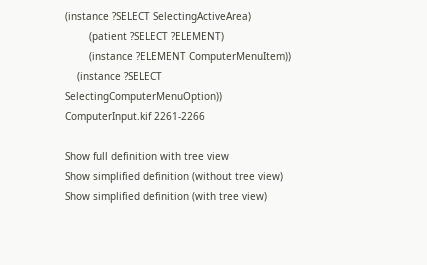(instance ?SELECT SelectingActiveArea)
        (patient ?SELECT ?ELEMENT)
        (instance ?ELEMENT ComputerMenuItem))
    (instance ?SELECT SelectingComputerMenuOption))
ComputerInput.kif 2261-2266

Show full definition with tree view
Show simplified definition (without tree view)
Show simplified definition (with tree view)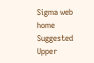Sigma web home      Suggested Upper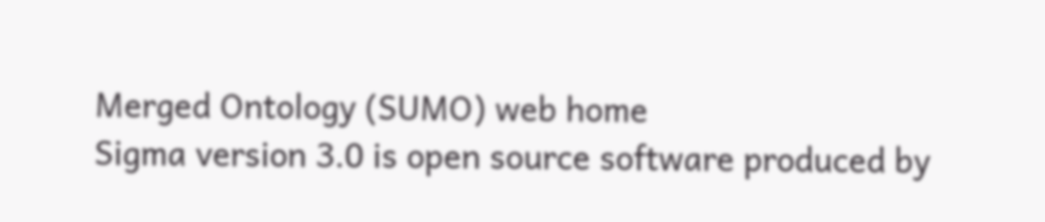Merged Ontology (SUMO) web home
Sigma version 3.0 is open source software produced by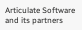Articulate Software and its partners